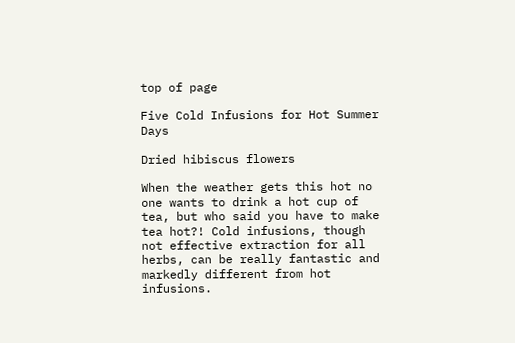top of page

Five Cold Infusions for Hot Summer Days

Dried hibiscus flowers

When the weather gets this hot no one wants to drink a hot cup of tea, but who said you have to make tea hot?! Cold infusions, though not effective extraction for all herbs, can be really fantastic and markedly different from hot infusions.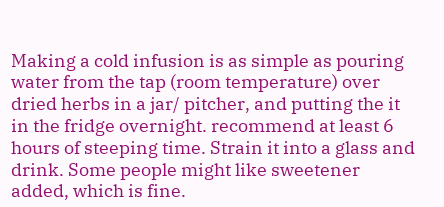Making a cold infusion is as simple as pouring water from the tap (room temperature) over dried herbs in a jar/ pitcher, and putting the it in the fridge overnight. recommend at least 6 hours of steeping time. Strain it into a glass and drink. Some people might like sweetener added, which is fine.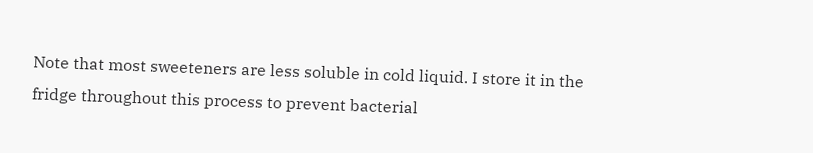Note that most sweeteners are less soluble in cold liquid. I store it in the fridge throughout this process to prevent bacterial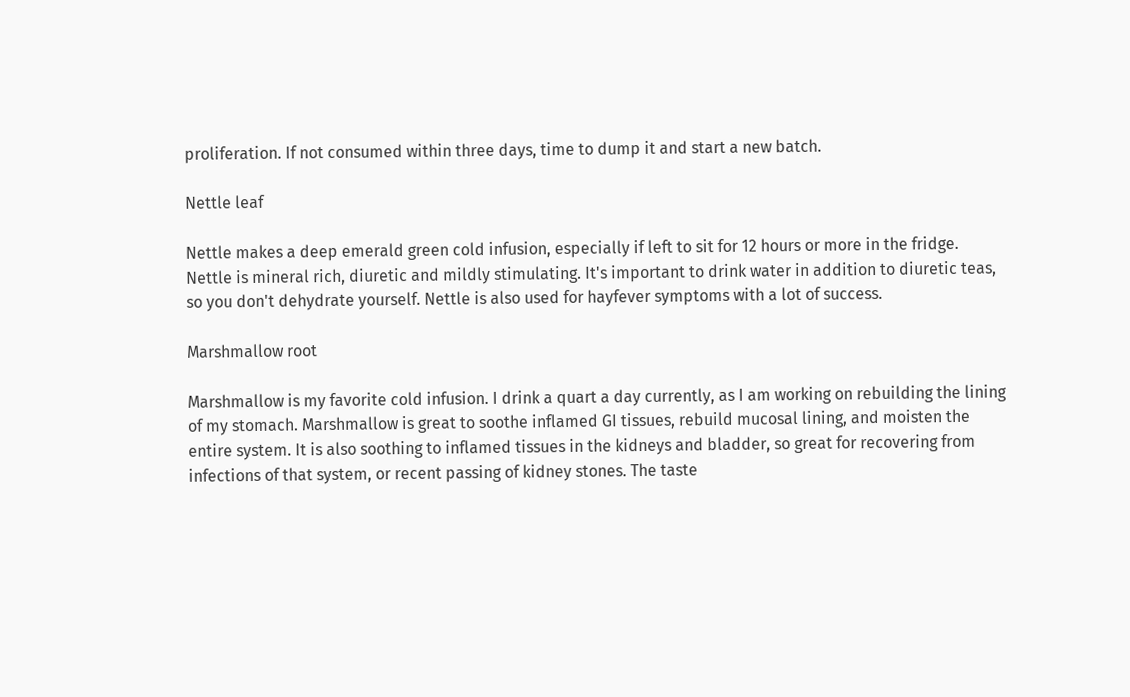proliferation. If not consumed within three days, time to dump it and start a new batch.

Nettle leaf

Nettle makes a deep emerald green cold infusion, especially if left to sit for 12 hours or more in the fridge. Nettle is mineral rich, diuretic and mildly stimulating. It's important to drink water in addition to diuretic teas, so you don't dehydrate yourself. Nettle is also used for hayfever symptoms with a lot of success.

Marshmallow root

Marshmallow is my favorite cold infusion. I drink a quart a day currently, as I am working on rebuilding the lining of my stomach. Marshmallow is great to soothe inflamed GI tissues, rebuild mucosal lining, and moisten the entire system. It is also soothing to inflamed tissues in the kidneys and bladder, so great for recovering from infections of that system, or recent passing of kidney stones. The taste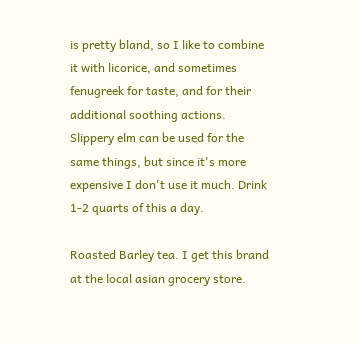is pretty bland, so I like to combine it with licorice, and sometimes fenugreek for taste, and for their additional soothing actions. Slippery elm can be used for the same things, but since it's more expensive I don't use it much. Drink 1-2 quarts of this a day.

Roasted Barley tea. I get this brand at the local asian grocery store.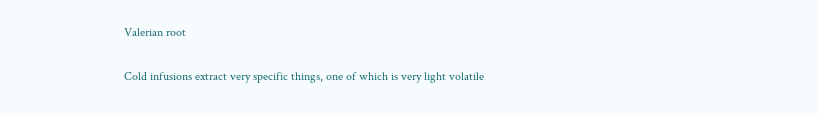Valerian root

Cold infusions extract very specific things, one of which is very light volatile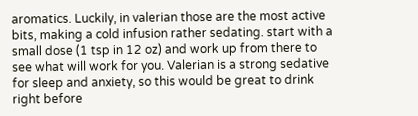aromatics. Luckily, in valerian those are the most active bits, making a cold infusion rather sedating. start with a small dose (1 tsp in 12 oz) and work up from there to see what will work for you. Valerian is a strong sedative for sleep and anxiety, so this would be great to drink right before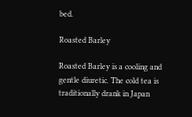bed.

Roasted Barley

Roasted Barley is a cooling and gentle diuretic. The cold tea is traditionally drank in Japan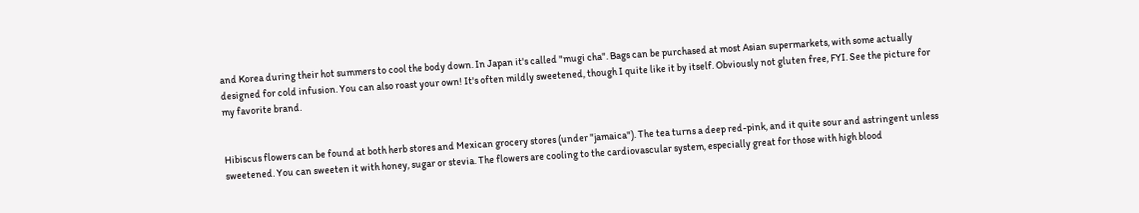and Korea during their hot summers to cool the body down. In Japan it's called "mugi cha". Bags can be purchased at most Asian supermarkets, with some actually designed for cold infusion. You can also roast your own! It's often mildly sweetened, though I quite like it by itself. Obviously not gluten free, FYI. See the picture for my favorite brand.


Hibiscus flowers can be found at both herb stores and Mexican grocery stores (under "jamaica"). The tea turns a deep red-pink, and it quite sour and astringent unless sweetened. You can sweeten it with honey, sugar or stevia. The flowers are cooling to the cardiovascular system, especially great for those with high blood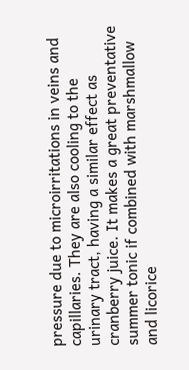pressure due to microirritations in veins and capillaries. They are also cooling to the urinary tract, having a similar effect as cranberry juice. It makes a great preventative summer tonic if combined with marshmallow and licorice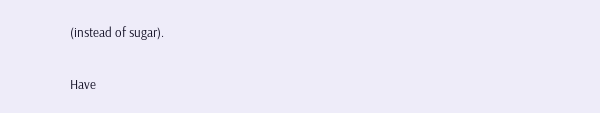(instead of sugar).

Have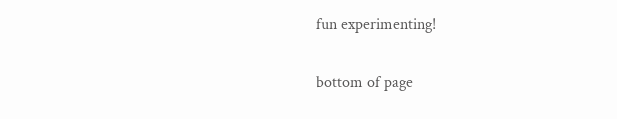fun experimenting!


bottom of page